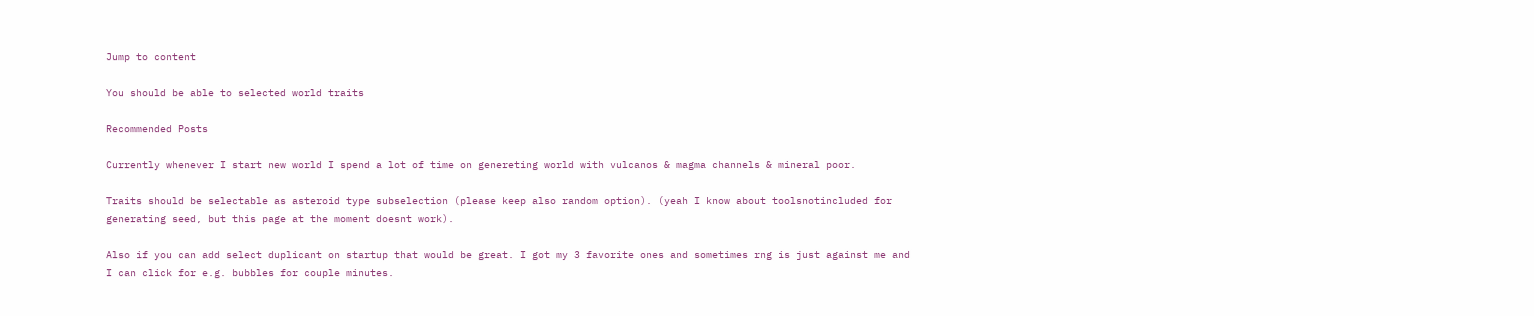Jump to content

You should be able to selected world traits

Recommended Posts

Currently whenever I start new world I spend a lot of time on genereting world with vulcanos & magma channels & mineral poor.

Traits should be selectable as asteroid type subselection (please keep also random option). (yeah I know about toolsnotincluded for generating seed, but this page at the moment doesnt work).

Also if you can add select duplicant on startup that would be great. I got my 3 favorite ones and sometimes rng is just against me and I can click for e.g. bubbles for couple minutes.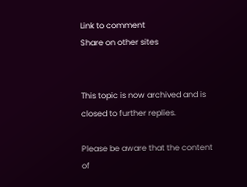Link to comment
Share on other sites


This topic is now archived and is closed to further replies.

Please be aware that the content of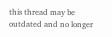this thread may be outdated and no longer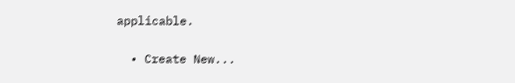applicable.

  • Create New...